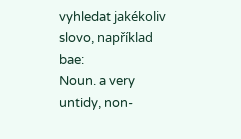vyhledat jakékoliv slovo, například bae:
Noun. a very untidy, non-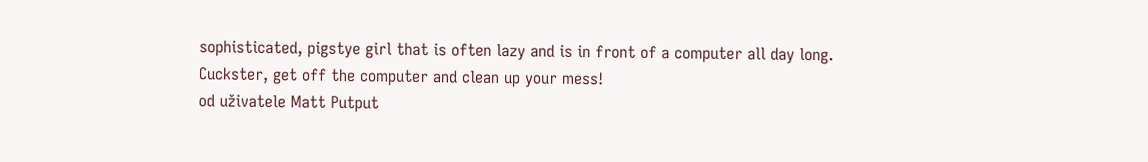sophisticated, pigstye girl that is often lazy and is in front of a computer all day long.
Cuckster, get off the computer and clean up your mess!
od uživatele Matt Putput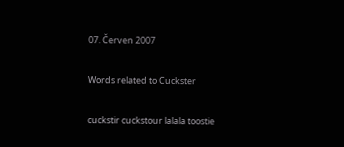07. Červen 2007

Words related to Cuckster

cuckstir cuckstour lalala toostie